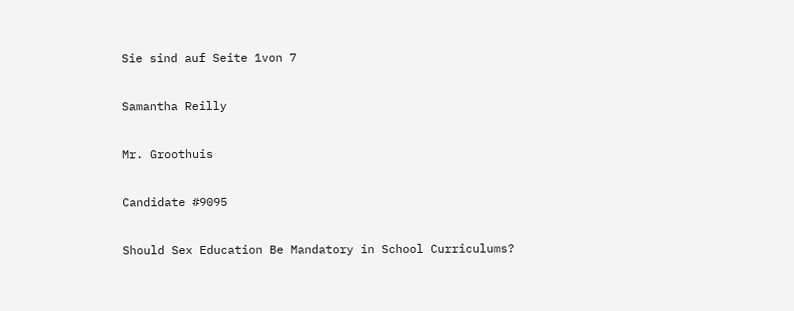Sie sind auf Seite 1von 7

Samantha Reilly

Mr. Groothuis

Candidate #9095

Should Sex Education Be Mandatory in School Curriculums?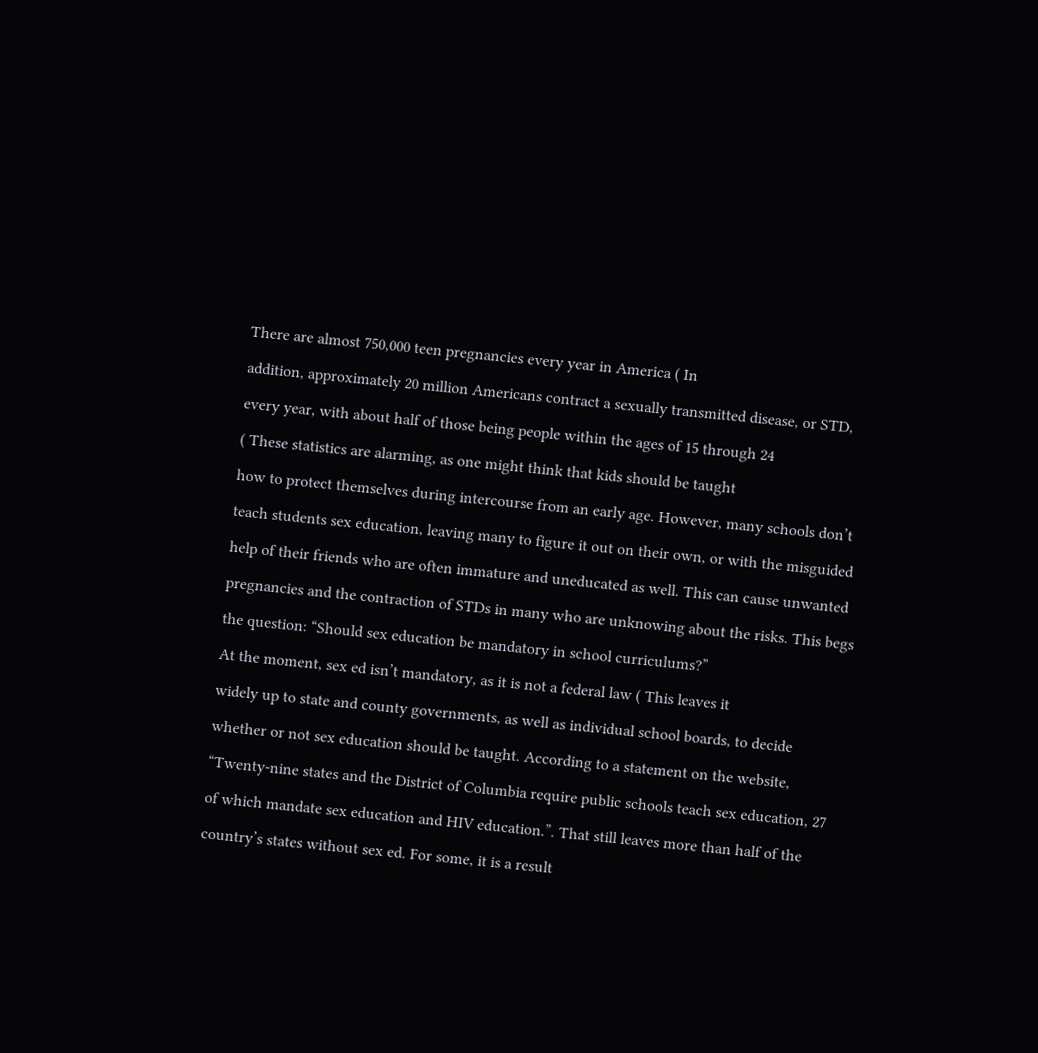There are almost 750,000 teen pregnancies every year in America ( In

addition, approximately 20 million Americans contract a sexually transmitted disease, or STD,

every year, with about half of those being people within the ages of 15 through 24

( These statistics are alarming, as one might think that kids should be taught

how to protect themselves during intercourse from an early age. However, many schools don’t

teach students sex education, leaving many to figure it out on their own, or with the misguided

help of their friends who are often immature and uneducated as well. This can cause unwanted

pregnancies and the contraction of STDs in many who are unknowing about the risks. This begs

the question: “Should sex education be mandatory in school curriculums?”

At the moment, sex ed isn’t mandatory, as it is not a federal law ( This leaves it

widely up to state and county governments, as well as individual school boards, to decide

whether or not sex education should be taught. According to a statement on the website,

“Twenty-nine states and the District of Columbia require public schools teach sex education, 27

of which mandate sex education and HIV education.”. That still leaves more than half of the

country’s states without sex ed. For some, it is a result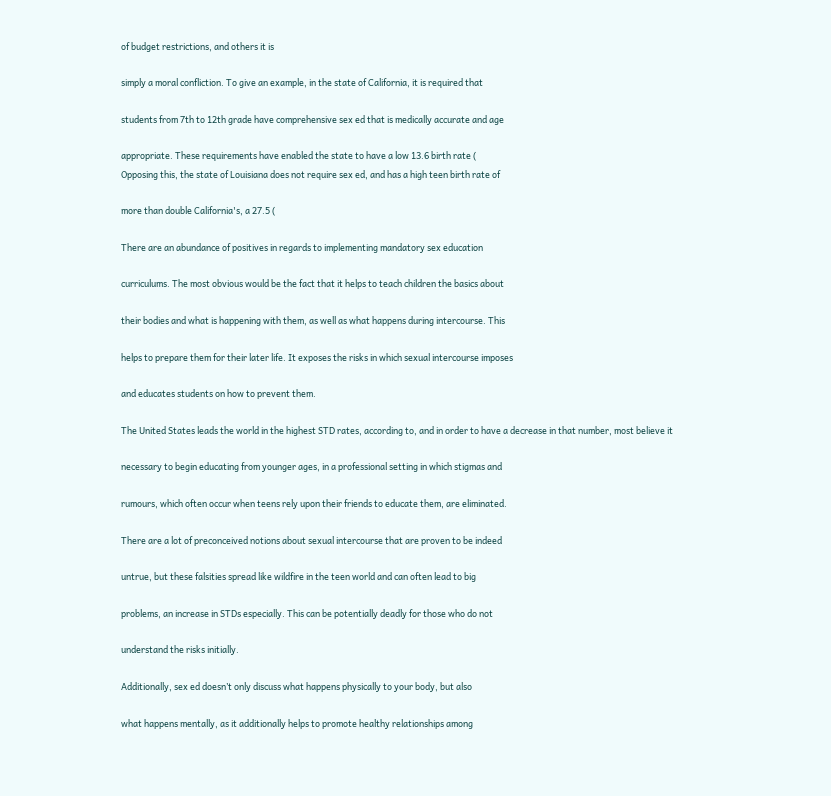of budget restrictions, and others it is

simply a moral confliction. To give an example, in the state of California, it is required that

students from 7th to 12th grade have comprehensive sex ed that is medically accurate and age

appropriate. These requirements have enabled the state to have a low 13.6 birth rate (
Opposing this, the state of Louisiana does not require sex ed, and has a high teen birth rate of

more than double California's, a 27.5 (

There are an abundance of positives in regards to implementing mandatory sex education

curriculums. The most obvious would be the fact that it helps to teach children the basics about

their bodies and what is happening with them, as well as what happens during intercourse. This

helps to prepare them for their later life. It exposes the risks in which sexual intercourse imposes

and educates students on how to prevent them.

The United States leads the world in the highest STD rates, according to, and in order to have a decrease in that number, most believe it

necessary to begin educating from younger ages, in a professional setting in which stigmas and

rumours, which often occur when teens rely upon their friends to educate them, are eliminated.

There are a lot of preconceived notions about sexual intercourse that are proven to be indeed

untrue, but these falsities spread like wildfire in the teen world and can often lead to big

problems, an increase in STDs especially. This can be potentially deadly for those who do not

understand the risks initially.

Additionally, sex ed doesn’t only discuss what happens physically to your body, but also

what happens mentally, as it additionally helps to promote healthy relationships among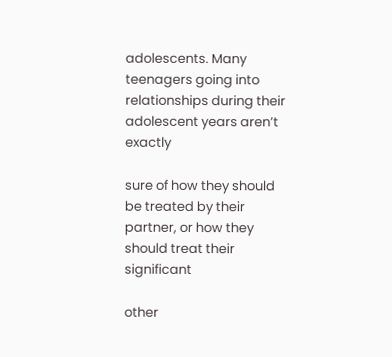adolescents. Many teenagers going into relationships during their adolescent years aren’t exactly

sure of how they should be treated by their partner, or how they should treat their significant

other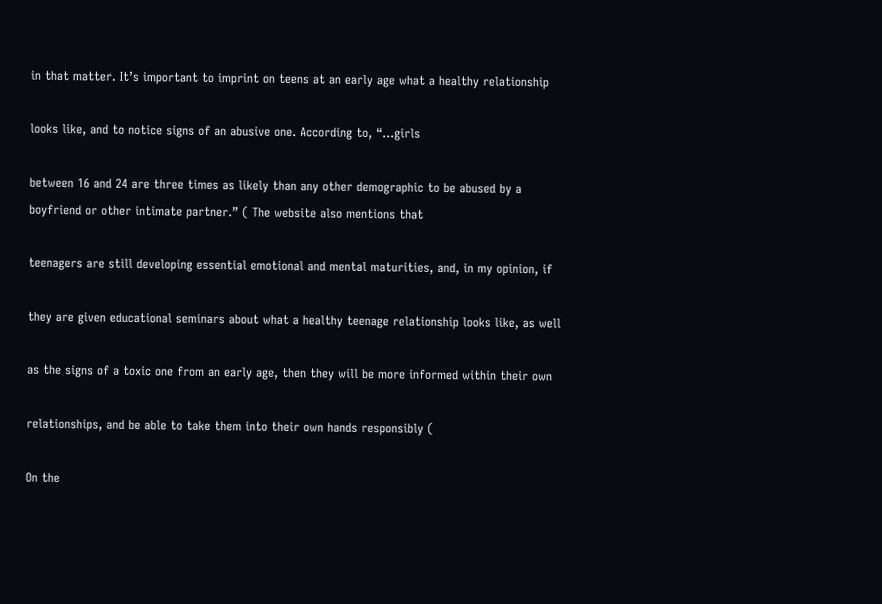in that matter. It’s important to imprint on teens at an early age what a healthy relationship

looks like, and to notice signs of an abusive one. According to, “...girls

between 16 and 24 are three times as likely than any other demographic to be abused by a
boyfriend or other intimate partner.” ( The website also mentions that

teenagers are still developing essential emotional and mental maturities, and, in my opinion, if

they are given educational seminars about what a healthy teenage relationship looks like, as well

as the signs of a toxic one from an early age, then they will be more informed within their own

relationships, and be able to take them into their own hands responsibly (

On the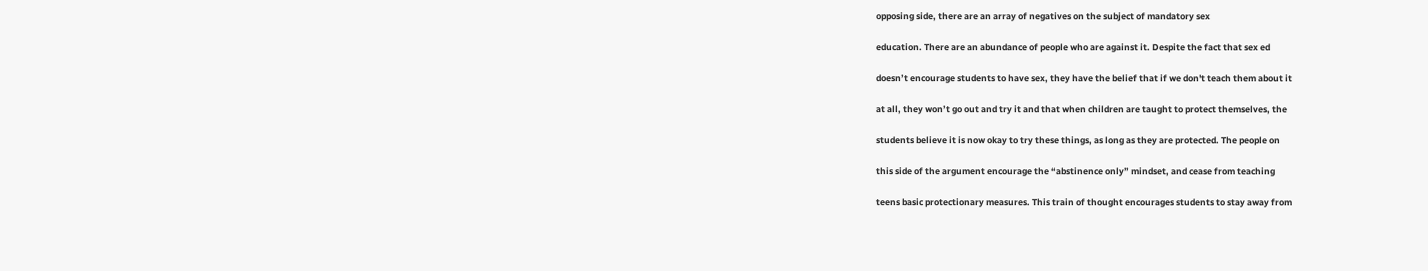opposing side, there are an array of negatives on the subject of mandatory sex

education. There are an abundance of people who are against it. Despite the fact that sex ed

doesn’t encourage students to have sex, they have the belief that if we don't teach them about it

at all, they won’t go out and try it and that when children are taught to protect themselves, the

students believe it is now okay to try these things, as long as they are protected. The people on

this side of the argument encourage the “abstinence only” mindset, and cease from teaching

teens basic protectionary measures. This train of thought encourages students to stay away from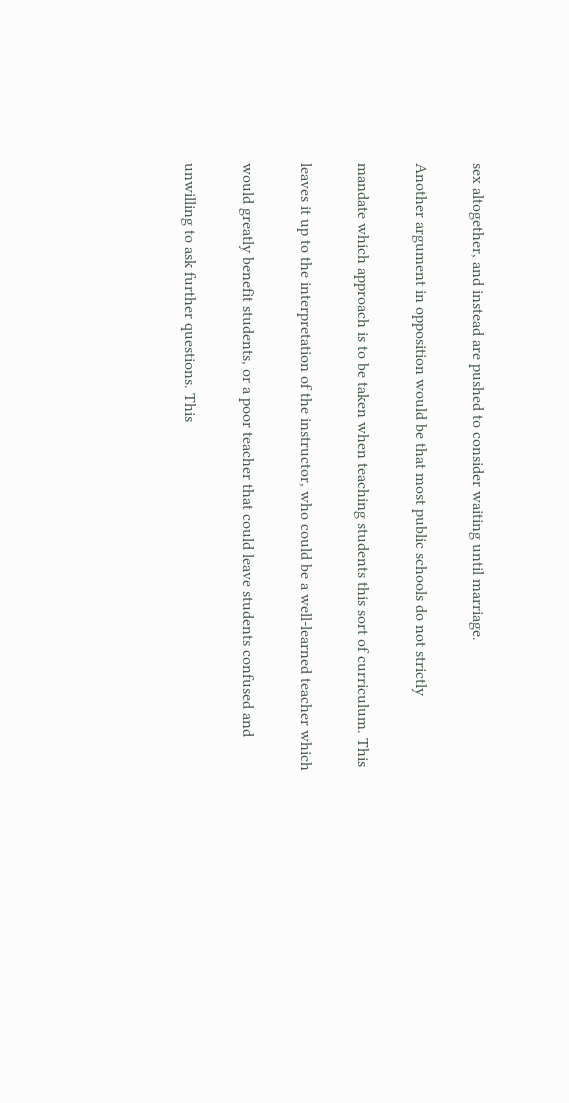sex altogether, and instead are pushed to consider waiting until marriage.

Another argument in opposition would be that most public schools do not strictly

mandate which approach is to be taken when teaching students this sort of curriculum. This

leaves it up to the interpretation of the instructor, who could be a well-learned teacher which

would greatly benefit students, or a poor teacher that could leave students confused and

unwilling to ask further questions. This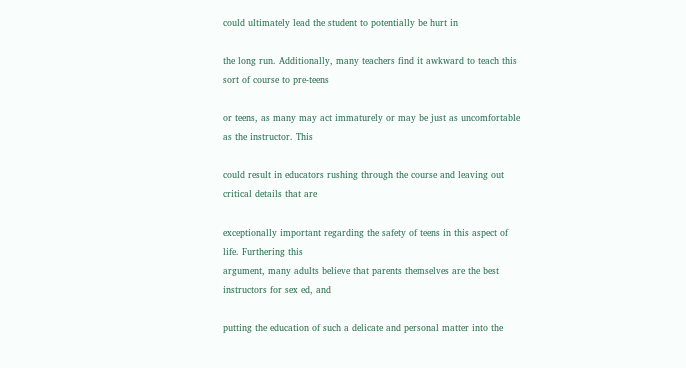could ultimately lead the student to potentially be hurt in

the long run. Additionally, many teachers find it awkward to teach this sort of course to pre-teens

or teens, as many may act immaturely or may be just as uncomfortable as the instructor. This

could result in educators rushing through the course and leaving out critical details that are

exceptionally important regarding the safety of teens in this aspect of life. Furthering this
argument, many adults believe that parents themselves are the best instructors for sex ed, and

putting the education of such a delicate and personal matter into the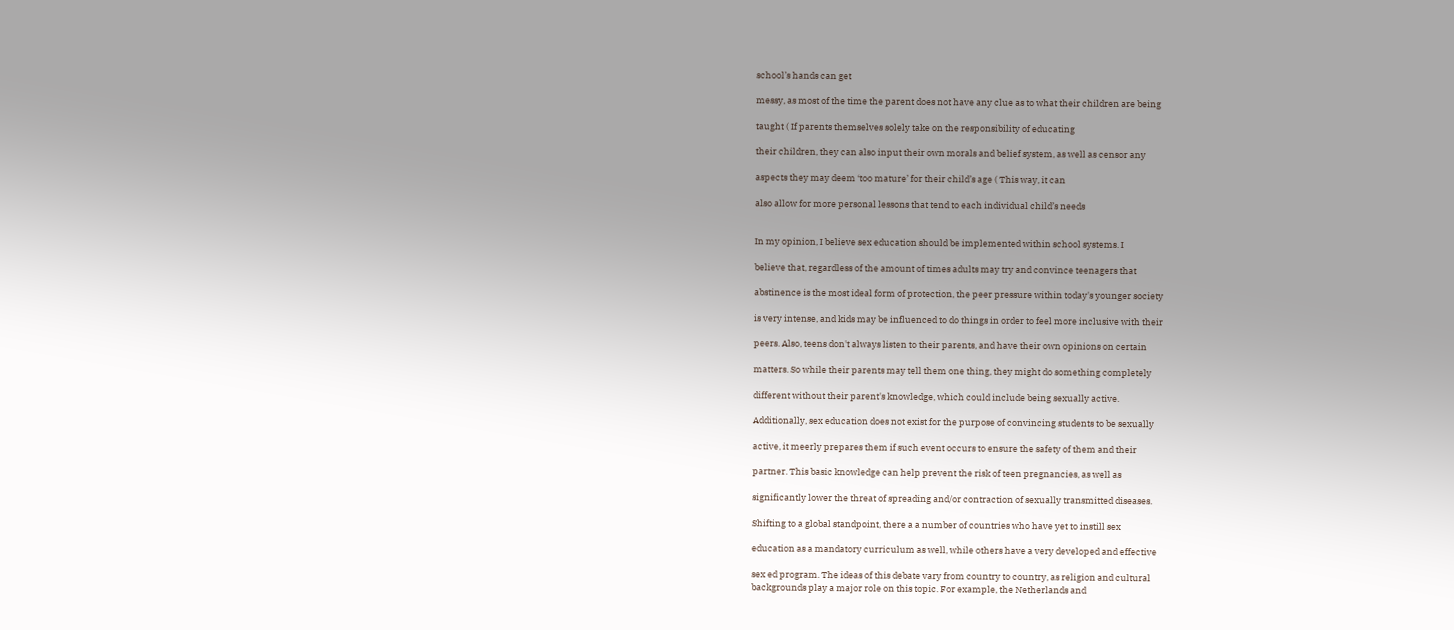school’s hands can get

messy, as most of the time the parent does not have any clue as to what their children are being

taught ( If parents themselves solely take on the responsibility of educating

their children, they can also input their own morals and belief system, as well as censor any

aspects they may deem ‘too mature’ for their child’s age ( This way, it can

also allow for more personal lessons that tend to each individual child’s needs


In my opinion, I believe sex education should be implemented within school systems. I

believe that, regardless of the amount of times adults may try and convince teenagers that

abstinence is the most ideal form of protection, the peer pressure within today's younger society

is very intense, and kids may be influenced to do things in order to feel more inclusive with their

peers. Also, teens don't always listen to their parents, and have their own opinions on certain

matters. So while their parents may tell them one thing, they might do something completely

different without their parent's knowledge, which could include being sexually active.

Additionally, sex education does not exist for the purpose of convincing students to be sexually

active, it meerly prepares them if such event occurs to ensure the safety of them and their

partner. This basic knowledge can help prevent the risk of teen pregnancies, as well as

significantly lower the threat of spreading and/or contraction of sexually transmitted diseases.

Shifting to a global standpoint, there a a number of countries who have yet to instill sex

education as a mandatory curriculum as well, while others have a very developed and effective

sex ed program. The ideas of this debate vary from country to country, as religion and cultural
backgrounds play a major role on this topic. For example, the Netherlands and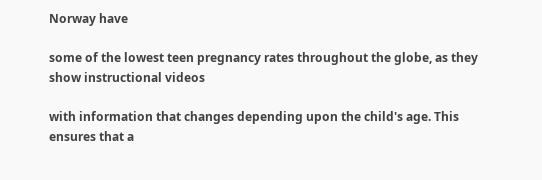Norway have

some of the lowest teen pregnancy rates throughout the globe, as they show instructional videos

with information that changes depending upon the child's age. This ensures that a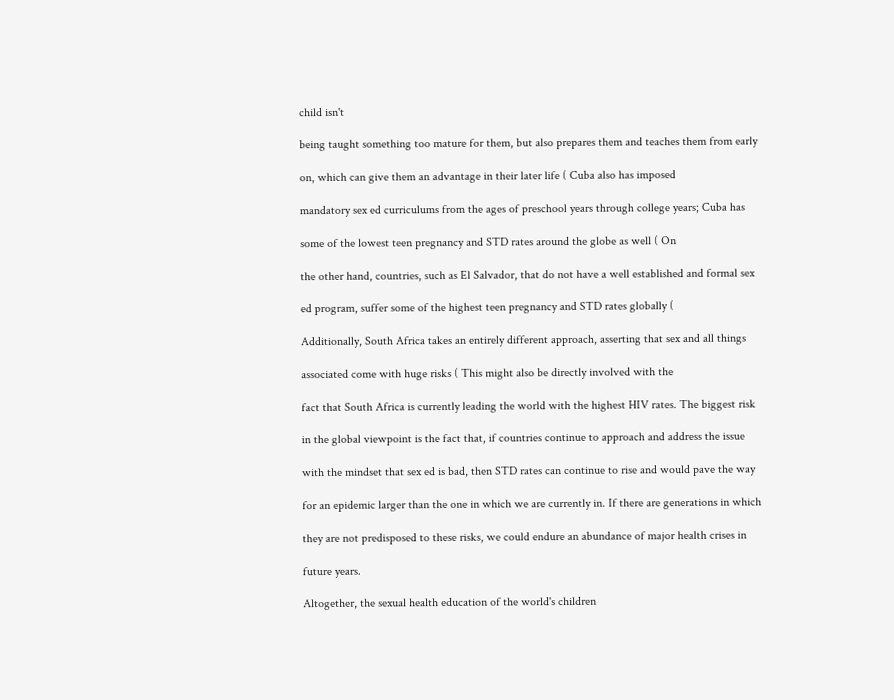child isn't

being taught something too mature for them, but also prepares them and teaches them from early

on, which can give them an advantage in their later life ( Cuba also has imposed

mandatory sex ed curriculums from the ages of preschool years through college years; Cuba has

some of the lowest teen pregnancy and STD rates around the globe as well ( On

the other hand, countries, such as El Salvador, that do not have a well established and formal sex

ed program, suffer some of the highest teen pregnancy and STD rates globally (

Additionally, South Africa takes an entirely different approach, asserting that sex and all things

associated come with huge risks ( This might also be directly involved with the

fact that South Africa is currently leading the world with the highest HIV rates. The biggest risk

in the global viewpoint is the fact that, if countries continue to approach and address the issue

with the mindset that sex ed is bad, then STD rates can continue to rise and would pave the way

for an epidemic larger than the one in which we are currently in. If there are generations in which

they are not predisposed to these risks, we could endure an abundance of major health crises in

future years.

Altogether, the sexual health education of the world's children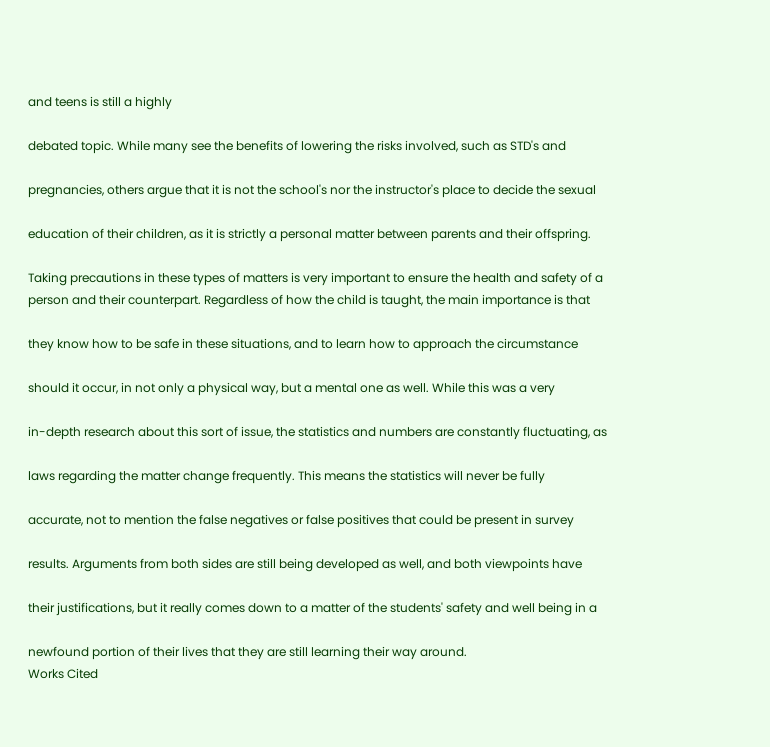and teens is still a highly

debated topic. While many see the benefits of lowering the risks involved, such as STD's and

pregnancies, others argue that it is not the school's nor the instructor's place to decide the sexual

education of their children, as it is strictly a personal matter between parents and their offspring.

Taking precautions in these types of matters is very important to ensure the health and safety of a
person and their counterpart. Regardless of how the child is taught, the main importance is that

they know how to be safe in these situations, and to learn how to approach the circumstance

should it occur, in not only a physical way, but a mental one as well. While this was a very

in-depth research about this sort of issue, the statistics and numbers are constantly fluctuating, as

laws regarding the matter change frequently. This means the statistics will never be fully

accurate, not to mention the false negatives or false positives that could be present in survey

results. Arguments from both sides are still being developed as well, and both viewpoints have

their justifications, but it really comes down to a matter of the students' safety and well being in a

newfound portion of their lives that they are still learning their way around.
Works Cited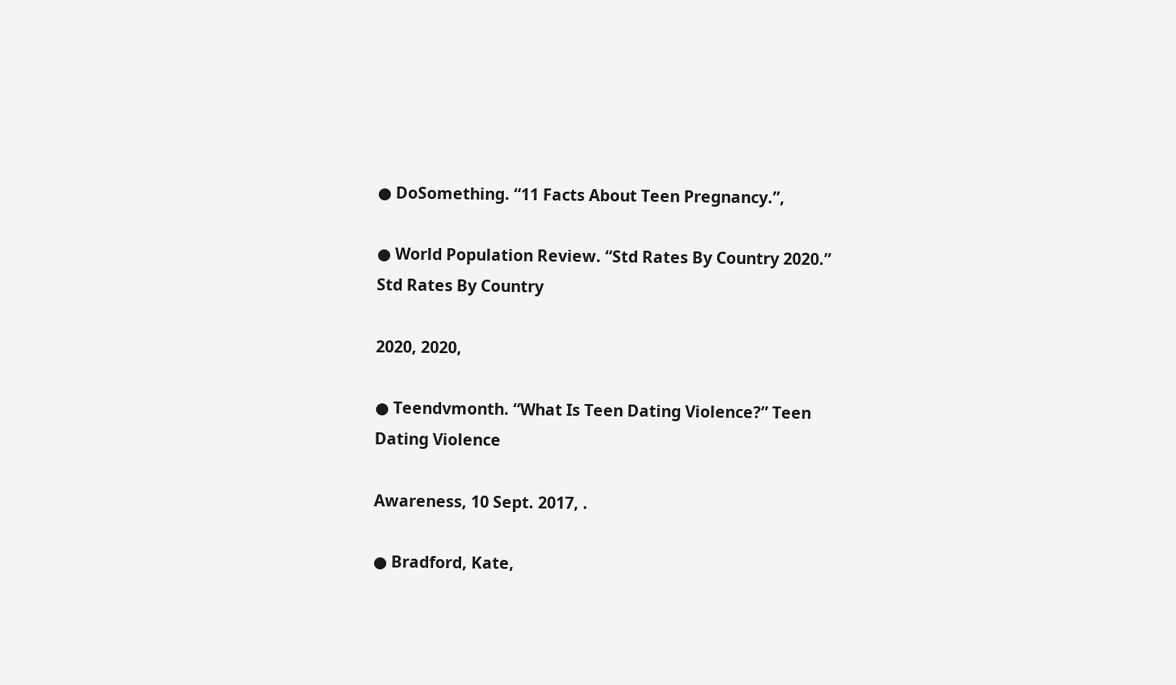● DoSomething. “11 Facts About Teen Pregnancy.”,

● World Population Review. “Std Rates By Country 2020.” Std Rates By Country

2020, 2020,

● Teendvmonth. “What Is Teen Dating Violence?” Teen Dating Violence

Awareness, 10 Sept. 2017, .

● Bradford, Kate,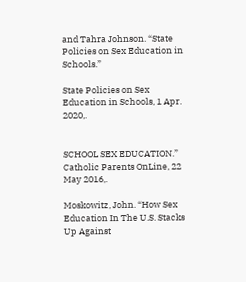and Tahra Johnson. “State Policies on Sex Education in Schools.”

State Policies on Sex Education in Schools, 1 Apr. 2020,.


SCHOOL SEX EDUCATION.” Catholic Parents OnLine, 22 May 2016,.

Moskowitz, John. “How Sex Education In The U.S. Stacks Up Against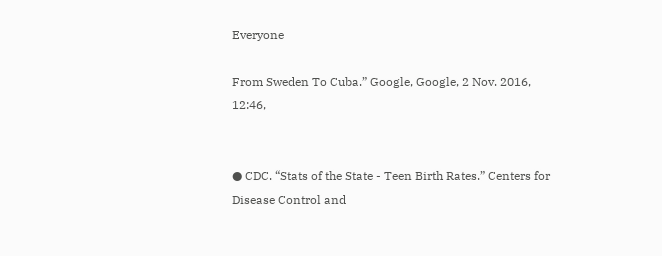Everyone

From Sweden To Cuba.” Google, Google, 2 Nov. 2016, 12:46,


● CDC. “Stats of the State - Teen Birth Rates.” Centers for Disease Control and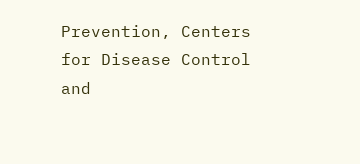Prevention, Centers for Disease Control and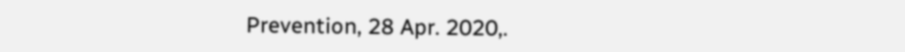Prevention, 28 Apr. 2020,.